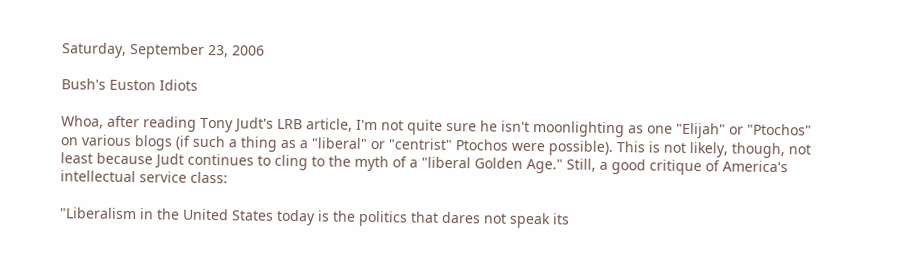Saturday, September 23, 2006

Bush's Euston Idiots

Whoa, after reading Tony Judt's LRB article, I'm not quite sure he isn't moonlighting as one "Elijah" or "Ptochos" on various blogs (if such a thing as a "liberal" or "centrist" Ptochos were possible). This is not likely, though, not least because Judt continues to cling to the myth of a "liberal Golden Age." Still, a good critique of America's intellectual service class:

"Liberalism in the United States today is the politics that dares not speak its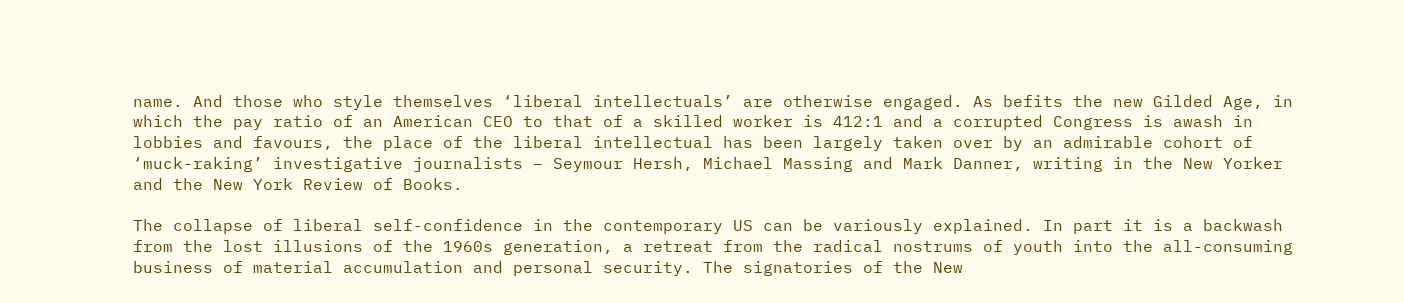name. And those who style themselves ‘liberal intellectuals’ are otherwise engaged. As befits the new Gilded Age, in which the pay ratio of an American CEO to that of a skilled worker is 412:1 and a corrupted Congress is awash in lobbies and favours, the place of the liberal intellectual has been largely taken over by an admirable cohort of ‘muck-raking’ investigative journalists – Seymour Hersh, Michael Massing and Mark Danner, writing in the New Yorker and the New York Review of Books.

The collapse of liberal self-confidence in the contemporary US can be variously explained. In part it is a backwash from the lost illusions of the 1960s generation, a retreat from the radical nostrums of youth into the all-consuming business of material accumulation and personal security. The signatories of the New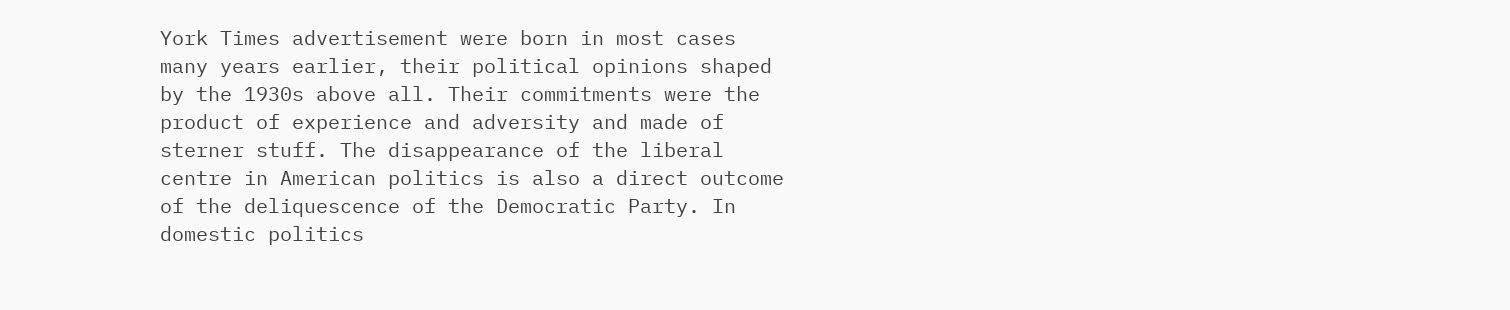York Times advertisement were born in most cases many years earlier, their political opinions shaped by the 1930s above all. Their commitments were the product of experience and adversity and made of sterner stuff. The disappearance of the liberal centre in American politics is also a direct outcome of the deliquescence of the Democratic Party. In domestic politics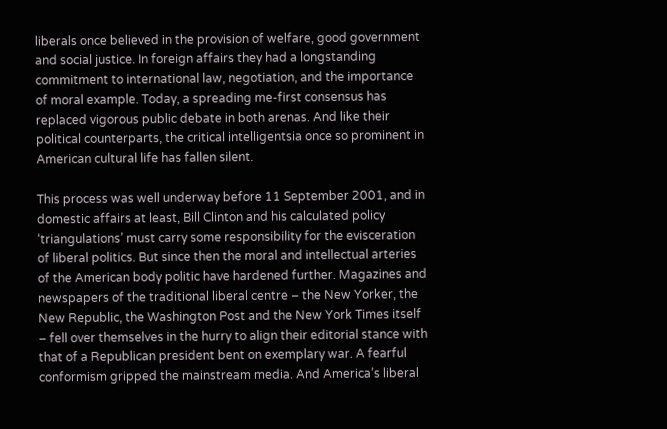liberals once believed in the provision of welfare, good government and social justice. In foreign affairs they had a longstanding commitment to international law, negotiation, and the importance of moral example. Today, a spreading me-first consensus has replaced vigorous public debate in both arenas. And like their political counterparts, the critical intelligentsia once so prominent in American cultural life has fallen silent.

This process was well underway before 11 September 2001, and in domestic affairs at least, Bill Clinton and his calculated policy ‘triangulations’ must carry some responsibility for the evisceration of liberal politics. But since then the moral and intellectual arteries of the American body politic have hardened further. Magazines and newspapers of the traditional liberal centre – the New Yorker, the New Republic, the Washington Post and the New York Times itself – fell over themselves in the hurry to align their editorial stance with that of a Republican president bent on exemplary war. A fearful conformism gripped the mainstream media. And America’s liberal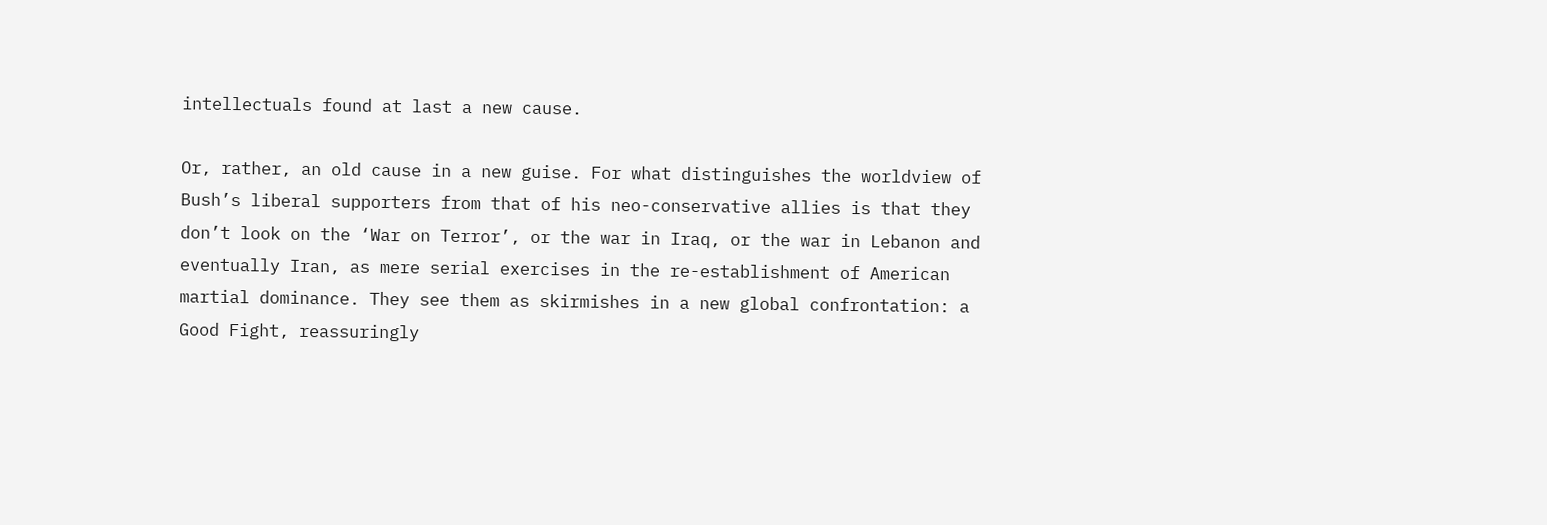intellectuals found at last a new cause.

Or, rather, an old cause in a new guise. For what distinguishes the worldview of Bush’s liberal supporters from that of his neo-conservative allies is that they don’t look on the ‘War on Terror’, or the war in Iraq, or the war in Lebanon and eventually Iran, as mere serial exercises in the re-establishment of American martial dominance. They see them as skirmishes in a new global confrontation: a Good Fight, reassuringly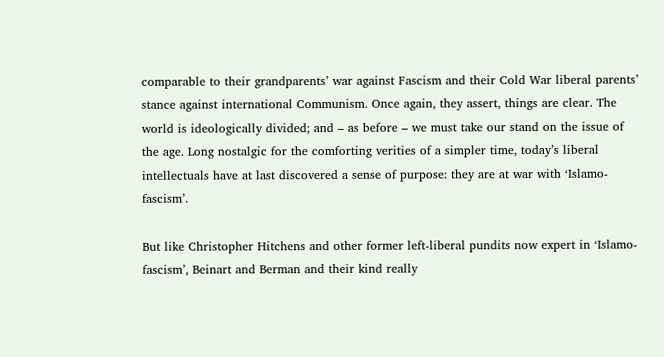comparable to their grandparents’ war against Fascism and their Cold War liberal parents’ stance against international Communism. Once again, they assert, things are clear. The world is ideologically divided; and – as before – we must take our stand on the issue of the age. Long nostalgic for the comforting verities of a simpler time, today’s liberal intellectuals have at last discovered a sense of purpose: they are at war with ‘Islamo-fascism’.

But like Christopher Hitchens and other former left-liberal pundits now expert in ‘Islamo-fascism’, Beinart and Berman and their kind really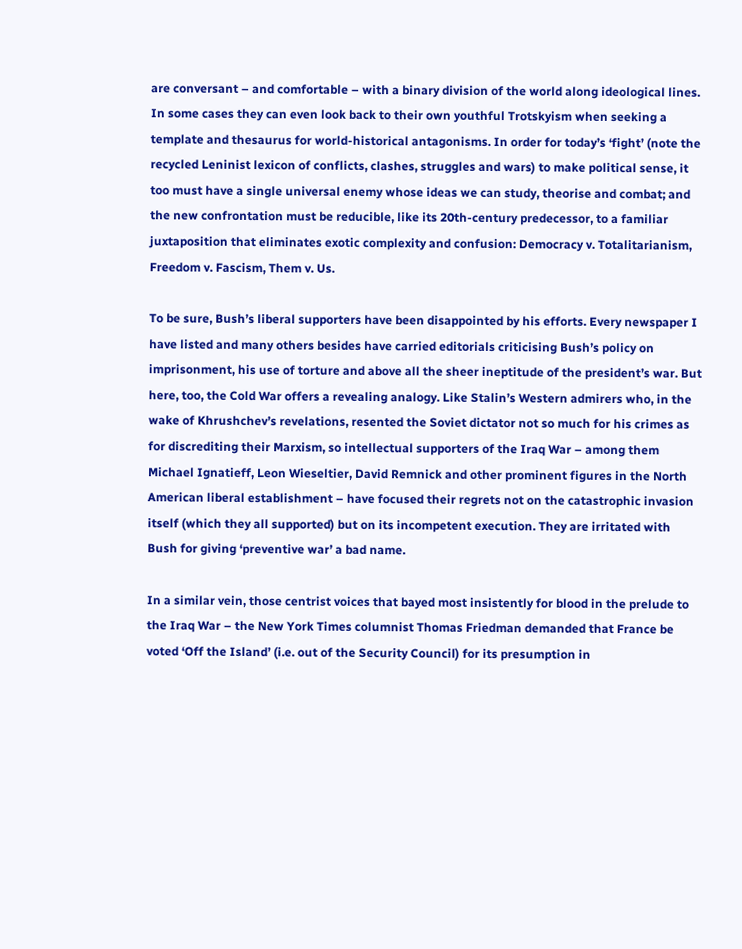are conversant – and comfortable – with a binary division of the world along ideological lines. In some cases they can even look back to their own youthful Trotskyism when seeking a template and thesaurus for world-historical antagonisms. In order for today’s ‘fight’ (note the recycled Leninist lexicon of conflicts, clashes, struggles and wars) to make political sense, it too must have a single universal enemy whose ideas we can study, theorise and combat; and the new confrontation must be reducible, like its 20th-century predecessor, to a familiar juxtaposition that eliminates exotic complexity and confusion: Democracy v. Totalitarianism, Freedom v. Fascism, Them v. Us.

To be sure, Bush’s liberal supporters have been disappointed by his efforts. Every newspaper I have listed and many others besides have carried editorials criticising Bush’s policy on imprisonment, his use of torture and above all the sheer ineptitude of the president’s war. But here, too, the Cold War offers a revealing analogy. Like Stalin’s Western admirers who, in the wake of Khrushchev’s revelations, resented the Soviet dictator not so much for his crimes as for discrediting their Marxism, so intellectual supporters of the Iraq War – among them Michael Ignatieff, Leon Wieseltier, David Remnick and other prominent figures in the North American liberal establishment – have focused their regrets not on the catastrophic invasion itself (which they all supported) but on its incompetent execution. They are irritated with Bush for giving ‘preventive war’ a bad name.

In a similar vein, those centrist voices that bayed most insistently for blood in the prelude to the Iraq War – the New York Times columnist Thomas Friedman demanded that France be voted ‘Off the Island’ (i.e. out of the Security Council) for its presumption in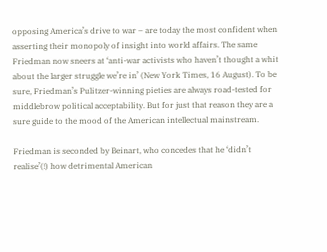opposing America’s drive to war – are today the most confident when asserting their monopoly of insight into world affairs. The same Friedman now sneers at ‘anti-war activists who haven’t thought a whit about the larger struggle we’re in’ (New York Times, 16 August). To be sure, Friedman’s Pulitzer-winning pieties are always road-tested for middlebrow political acceptability. But for just that reason they are a sure guide to the mood of the American intellectual mainstream.

Friedman is seconded by Beinart, who concedes that he ‘didn’t realise’(!) how detrimental American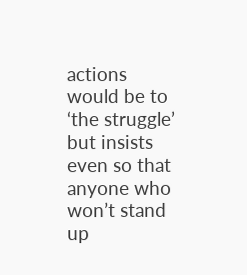actions would be to ‘the struggle’ but insists even so that anyone who won’t stand up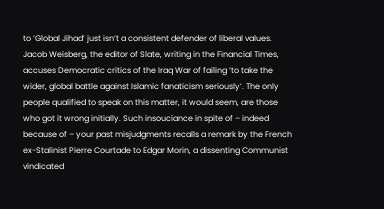to ‘Global Jihad’ just isn’t a consistent defender of liberal values. Jacob Weisberg, the editor of Slate, writing in the Financial Times, accuses Democratic critics of the Iraq War of failing ‘to take the wider, global battle against Islamic fanaticism seriously’. The only people qualified to speak on this matter, it would seem, are those who got it wrong initially. Such insouciance in spite of – indeed because of – your past misjudgments recalls a remark by the French ex-Stalinist Pierre Courtade to Edgar Morin, a dissenting Communist vindicated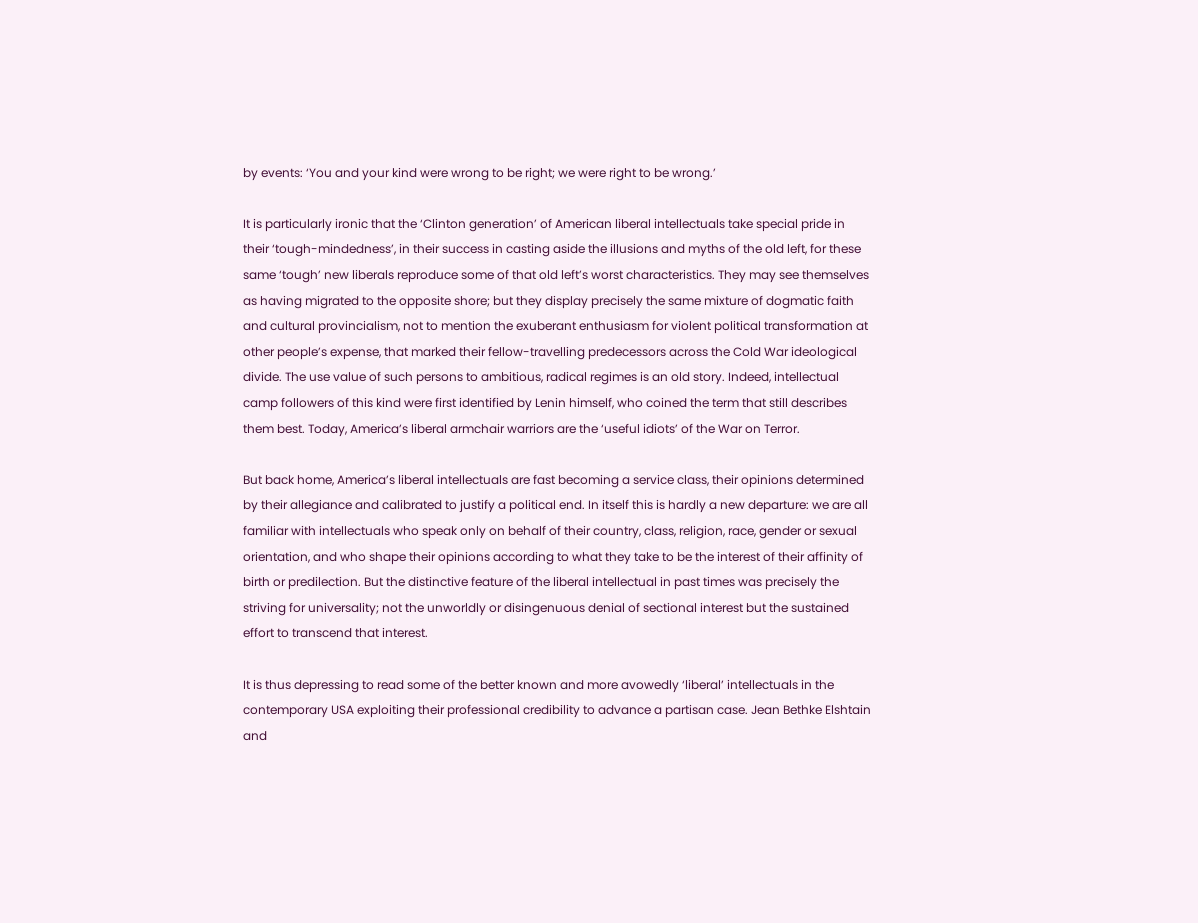by events: ‘You and your kind were wrong to be right; we were right to be wrong.’

It is particularly ironic that the ‘Clinton generation’ of American liberal intellectuals take special pride in their ‘tough-mindedness’, in their success in casting aside the illusions and myths of the old left, for these same ‘tough’ new liberals reproduce some of that old left’s worst characteristics. They may see themselves as having migrated to the opposite shore; but they display precisely the same mixture of dogmatic faith and cultural provincialism, not to mention the exuberant enthusiasm for violent political transformation at other people’s expense, that marked their fellow-travelling predecessors across the Cold War ideological divide. The use value of such persons to ambitious, radical regimes is an old story. Indeed, intellectual camp followers of this kind were first identified by Lenin himself, who coined the term that still describes them best. Today, America’s liberal armchair warriors are the ‘useful idiots’ of the War on Terror.

But back home, America’s liberal intellectuals are fast becoming a service class, their opinions determined by their allegiance and calibrated to justify a political end. In itself this is hardly a new departure: we are all familiar with intellectuals who speak only on behalf of their country, class, religion, race, gender or sexual orientation, and who shape their opinions according to what they take to be the interest of their affinity of birth or predilection. But the distinctive feature of the liberal intellectual in past times was precisely the striving for universality; not the unworldly or disingenuous denial of sectional interest but the sustained effort to transcend that interest.

It is thus depressing to read some of the better known and more avowedly ‘liberal’ intellectuals in the contemporary USA exploiting their professional credibility to advance a partisan case. Jean Bethke Elshtain and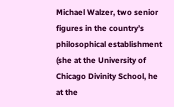Michael Walzer, two senior figures in the country’s philosophical establishment (she at the University of Chicago Divinity School, he at the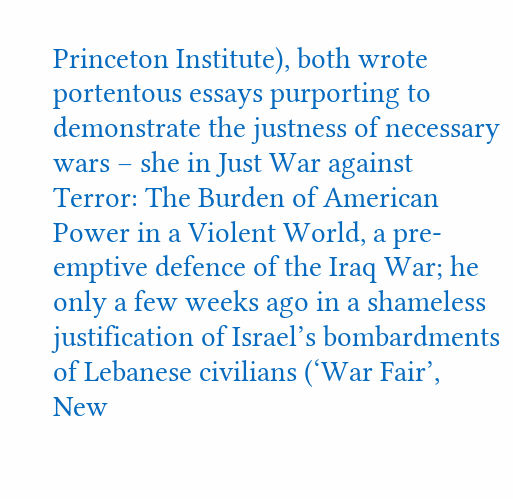Princeton Institute), both wrote portentous essays purporting to demonstrate the justness of necessary wars – she in Just War against Terror: The Burden of American Power in a Violent World, a pre-emptive defence of the Iraq War; he only a few weeks ago in a shameless justification of Israel’s bombardments of Lebanese civilians (‘War Fair’, New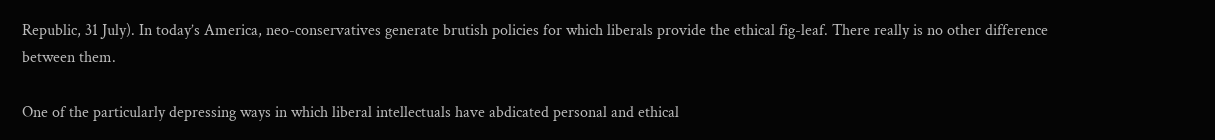Republic, 31 July). In today’s America, neo-conservatives generate brutish policies for which liberals provide the ethical fig-leaf. There really is no other difference between them.

One of the particularly depressing ways in which liberal intellectuals have abdicated personal and ethical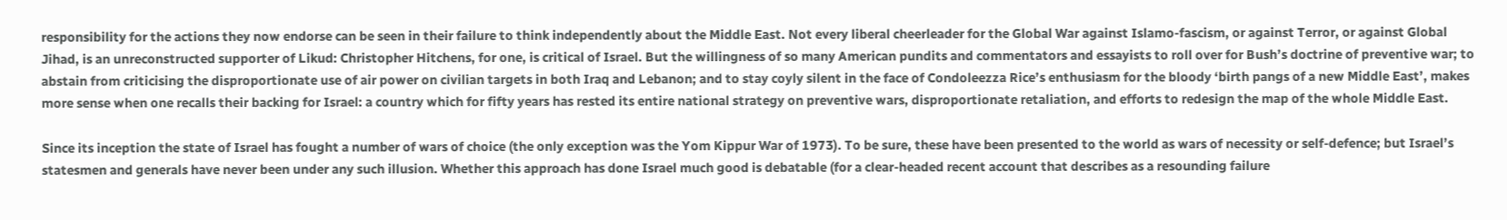responsibility for the actions they now endorse can be seen in their failure to think independently about the Middle East. Not every liberal cheerleader for the Global War against Islamo-fascism, or against Terror, or against Global Jihad, is an unreconstructed supporter of Likud: Christopher Hitchens, for one, is critical of Israel. But the willingness of so many American pundits and commentators and essayists to roll over for Bush’s doctrine of preventive war; to abstain from criticising the disproportionate use of air power on civilian targets in both Iraq and Lebanon; and to stay coyly silent in the face of Condoleezza Rice’s enthusiasm for the bloody ‘birth pangs of a new Middle East’, makes more sense when one recalls their backing for Israel: a country which for fifty years has rested its entire national strategy on preventive wars, disproportionate retaliation, and efforts to redesign the map of the whole Middle East.

Since its inception the state of Israel has fought a number of wars of choice (the only exception was the Yom Kippur War of 1973). To be sure, these have been presented to the world as wars of necessity or self-defence; but Israel’s statesmen and generals have never been under any such illusion. Whether this approach has done Israel much good is debatable (for a clear-headed recent account that describes as a resounding failure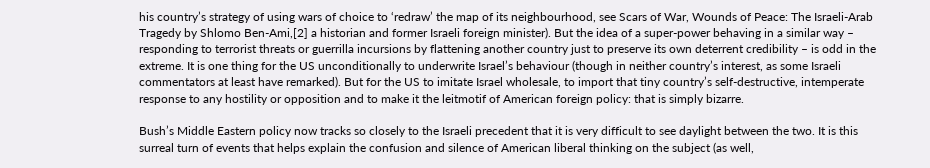his country’s strategy of using wars of choice to ‘redraw’ the map of its neighbourhood, see Scars of War, Wounds of Peace: The Israeli-Arab Tragedy by Shlomo Ben-Ami,[2] a historian and former Israeli foreign minister). But the idea of a super-power behaving in a similar way – responding to terrorist threats or guerrilla incursions by flattening another country just to preserve its own deterrent credibility – is odd in the extreme. It is one thing for the US unconditionally to underwrite Israel’s behaviour (though in neither country’s interest, as some Israeli commentators at least have remarked). But for the US to imitate Israel wholesale, to import that tiny country’s self-destructive, intemperate response to any hostility or opposition and to make it the leitmotif of American foreign policy: that is simply bizarre.

Bush’s Middle Eastern policy now tracks so closely to the Israeli precedent that it is very difficult to see daylight between the two. It is this surreal turn of events that helps explain the confusion and silence of American liberal thinking on the subject (as well,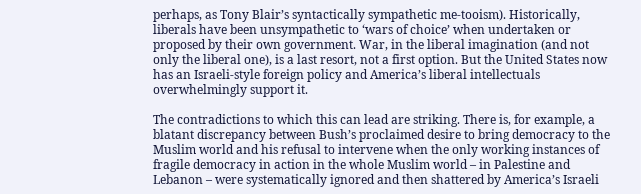perhaps, as Tony Blair’s syntactically sympathetic me-tooism). Historically, liberals have been unsympathetic to ‘wars of choice’ when undertaken or proposed by their own government. War, in the liberal imagination (and not only the liberal one), is a last resort, not a first option. But the United States now has an Israeli-style foreign policy and America’s liberal intellectuals overwhelmingly support it.

The contradictions to which this can lead are striking. There is, for example, a blatant discrepancy between Bush’s proclaimed desire to bring democracy to the Muslim world and his refusal to intervene when the only working instances of fragile democracy in action in the whole Muslim world – in Palestine and Lebanon – were systematically ignored and then shattered by America’s Israeli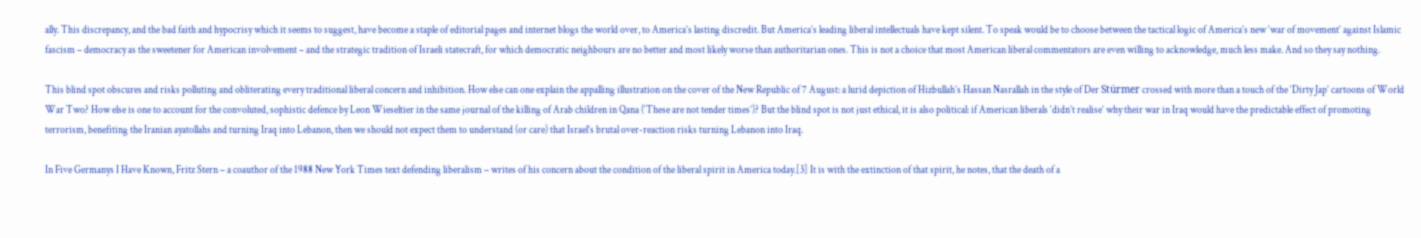ally. This discrepancy, and the bad faith and hypocrisy which it seems to suggest, have become a staple of editorial pages and internet blogs the world over, to America’s lasting discredit. But America’s leading liberal intellectuals have kept silent. To speak would be to choose between the tactical logic of America’s new ‘war of movement’ against Islamic fascism – democracy as the sweetener for American involvement – and the strategic tradition of Israeli statecraft, for which democratic neighbours are no better and most likely worse than authoritarian ones. This is not a choice that most American liberal commentators are even willing to acknowledge, much less make. And so they say nothing.

This blind spot obscures and risks polluting and obliterating every traditional liberal concern and inhibition. How else can one explain the appalling illustration on the cover of the New Republic of 7 August: a lurid depiction of Hizbullah’s Hassan Nasrallah in the style of Der Stürmer crossed with more than a touch of the ‘Dirty Jap’ cartoons of World War Two? How else is one to account for the convoluted, sophistic defence by Leon Wieseltier in the same journal of the killing of Arab children in Qana (‘These are not tender times’)? But the blind spot is not just ethical, it is also political: if American liberals ‘didn’t realise’ why their war in Iraq would have the predictable effect of promoting terrorism, benefiting the Iranian ayatollahs and turning Iraq into Lebanon, then we should not expect them to understand (or care) that Israel’s brutal over-reaction risks turning Lebanon into Iraq.

In Five Germanys I Have Known, Fritz Stern – a coauthor of the 1988 New York Times text defending liberalism – writes of his concern about the condition of the liberal spirit in America today.[3] It is with the extinction of that spirit, he notes, that the death of a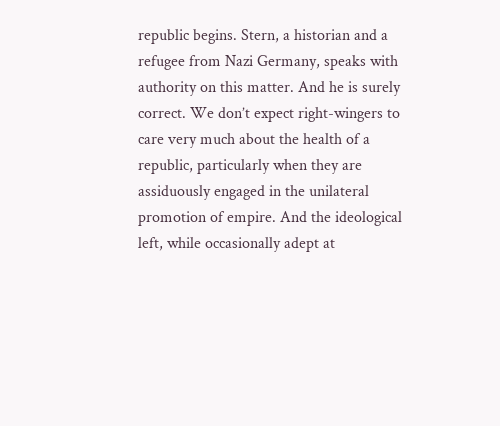republic begins. Stern, a historian and a refugee from Nazi Germany, speaks with authority on this matter. And he is surely correct. We don’t expect right-wingers to care very much about the health of a republic, particularly when they are assiduously engaged in the unilateral promotion of empire. And the ideological left, while occasionally adept at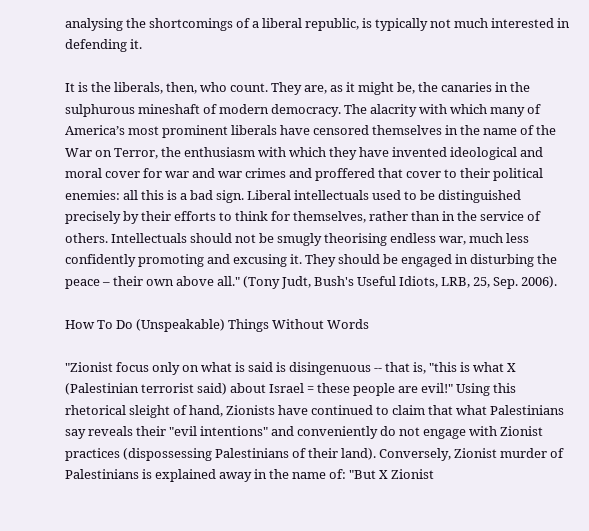analysing the shortcomings of a liberal republic, is typically not much interested in defending it.

It is the liberals, then, who count. They are, as it might be, the canaries in the sulphurous mineshaft of modern democracy. The alacrity with which many of America’s most prominent liberals have censored themselves in the name of the War on Terror, the enthusiasm with which they have invented ideological and moral cover for war and war crimes and proffered that cover to their political enemies: all this is a bad sign. Liberal intellectuals used to be distinguished precisely by their efforts to think for themselves, rather than in the service of others. Intellectuals should not be smugly theorising endless war, much less confidently promoting and excusing it. They should be engaged in disturbing the peace – their own above all." (Tony Judt, Bush's Useful Idiots, LRB, 25, Sep. 2006).

How To Do (Unspeakable) Things Without Words

"Zionist focus only on what is said is disingenuous -- that is, "this is what X (Palestinian terrorist said) about Israel = these people are evil!" Using this rhetorical sleight of hand, Zionists have continued to claim that what Palestinians say reveals their "evil intentions" and conveniently do not engage with Zionist practices (dispossessing Palestinians of their land). Conversely, Zionist murder of Palestinians is explained away in the name of: "But X Zionist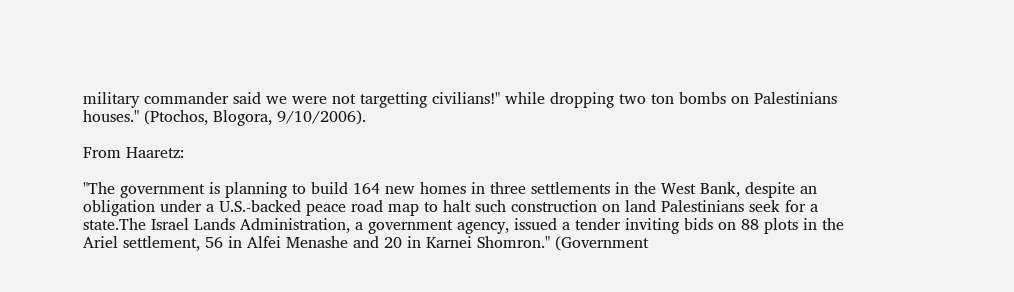military commander said we were not targetting civilians!" while dropping two ton bombs on Palestinians houses." (Ptochos, Blogora, 9/10/2006).

From Haaretz:

"The government is planning to build 164 new homes in three settlements in the West Bank, despite an obligation under a U.S.-backed peace road map to halt such construction on land Palestinians seek for a state.The Israel Lands Administration, a government agency, issued a tender inviting bids on 88 plots in the Ariel settlement, 56 in Alfei Menashe and 20 in Karnei Shomron." (Government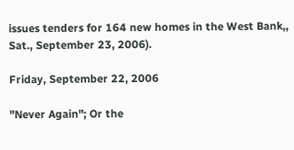issues tenders for 164 new homes in the West Bank,, Sat., September 23, 2006).

Friday, September 22, 2006

"Never Again"; Or the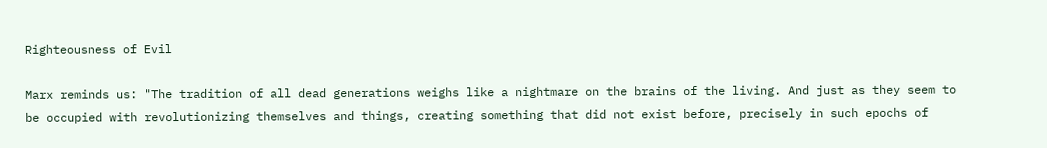Righteousness of Evil

Marx reminds us: "The tradition of all dead generations weighs like a nightmare on the brains of the living. And just as they seem to be occupied with revolutionizing themselves and things, creating something that did not exist before, precisely in such epochs of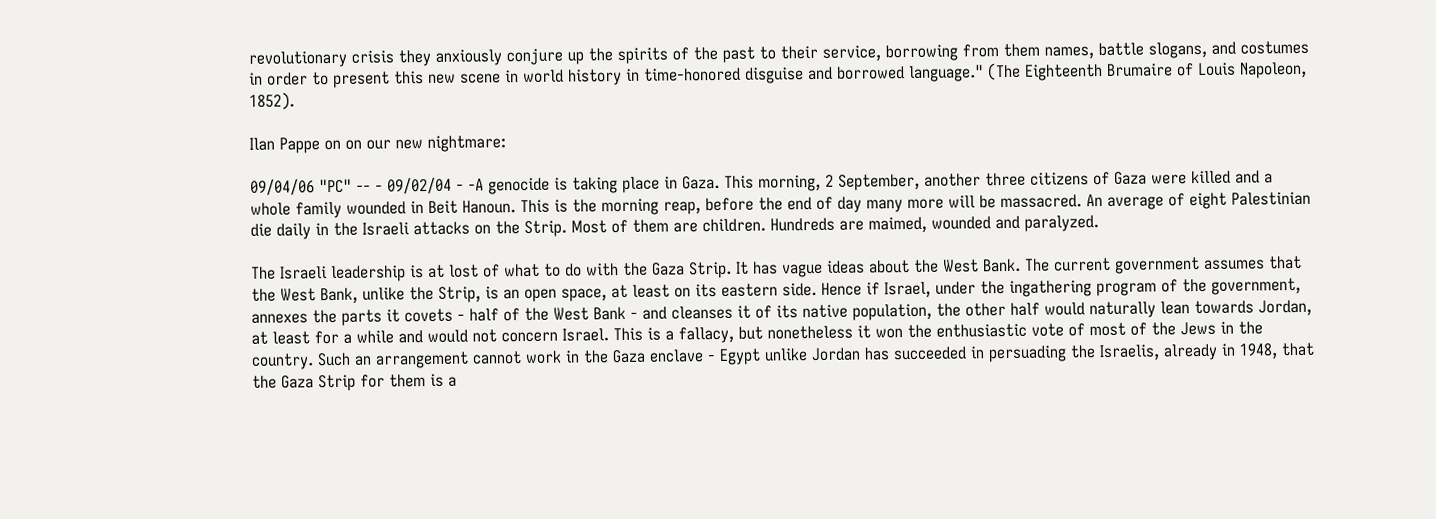revolutionary crisis they anxiously conjure up the spirits of the past to their service, borrowing from them names, battle slogans, and costumes in order to present this new scene in world history in time-honored disguise and borrowed language." (The Eighteenth Brumaire of Louis Napoleon, 1852).

Ilan Pappe on on our new nightmare:

09/04/06 "PC" -- - 09/02/04 - -A genocide is taking place in Gaza. This morning, 2 September, another three citizens of Gaza were killed and a whole family wounded in Beit Hanoun. This is the morning reap, before the end of day many more will be massacred. An average of eight Palestinian die daily in the Israeli attacks on the Strip. Most of them are children. Hundreds are maimed, wounded and paralyzed.

The Israeli leadership is at lost of what to do with the Gaza Strip. It has vague ideas about the West Bank. The current government assumes that the West Bank, unlike the Strip, is an open space, at least on its eastern side. Hence if Israel, under the ingathering program of the government, annexes the parts it covets - half of the West Bank - and cleanses it of its native population, the other half would naturally lean towards Jordan, at least for a while and would not concern Israel. This is a fallacy, but nonetheless it won the enthusiastic vote of most of the Jews in the country. Such an arrangement cannot work in the Gaza enclave - Egypt unlike Jordan has succeeded in persuading the Israelis, already in 1948, that the Gaza Strip for them is a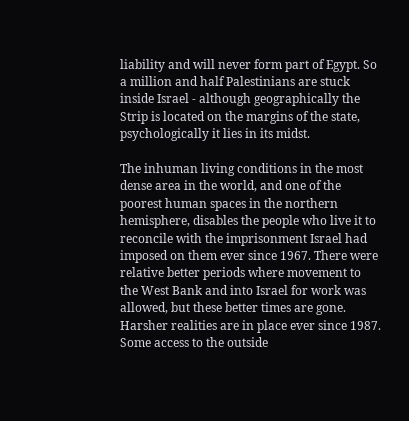liability and will never form part of Egypt. So a million and half Palestinians are stuck inside Israel - although geographically the Strip is located on the margins of the state, psychologically it lies in its midst.

The inhuman living conditions in the most dense area in the world, and one of the poorest human spaces in the northern hemisphere, disables the people who live it to reconcile with the imprisonment Israel had imposed on them ever since 1967. There were relative better periods where movement to the West Bank and into Israel for work was allowed, but these better times are gone. Harsher realities are in place ever since 1987. Some access to the outside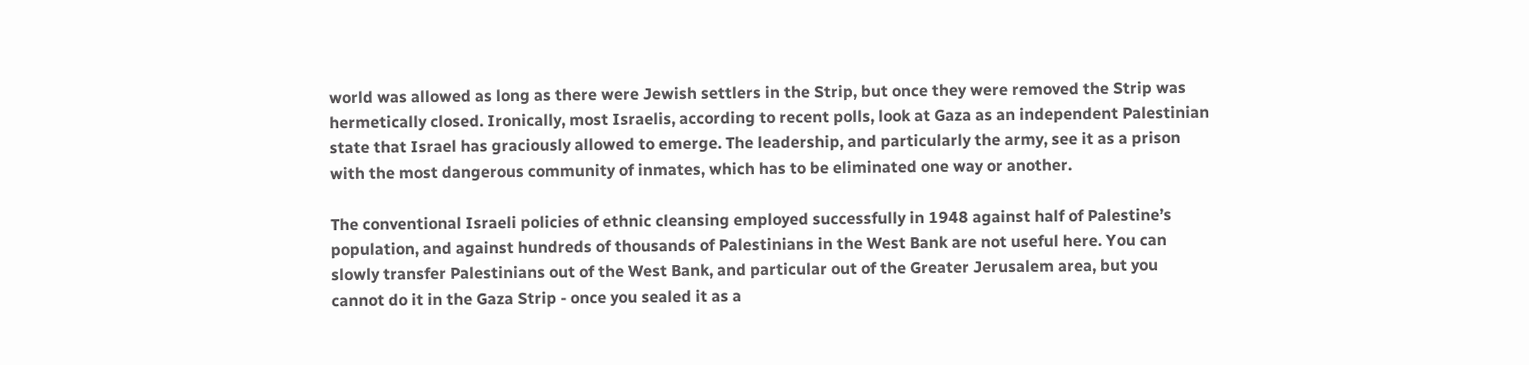world was allowed as long as there were Jewish settlers in the Strip, but once they were removed the Strip was hermetically closed. Ironically, most Israelis, according to recent polls, look at Gaza as an independent Palestinian state that Israel has graciously allowed to emerge. The leadership, and particularly the army, see it as a prison with the most dangerous community of inmates, which has to be eliminated one way or another.

The conventional Israeli policies of ethnic cleansing employed successfully in 1948 against half of Palestine’s population, and against hundreds of thousands of Palestinians in the West Bank are not useful here. You can slowly transfer Palestinians out of the West Bank, and particular out of the Greater Jerusalem area, but you cannot do it in the Gaza Strip - once you sealed it as a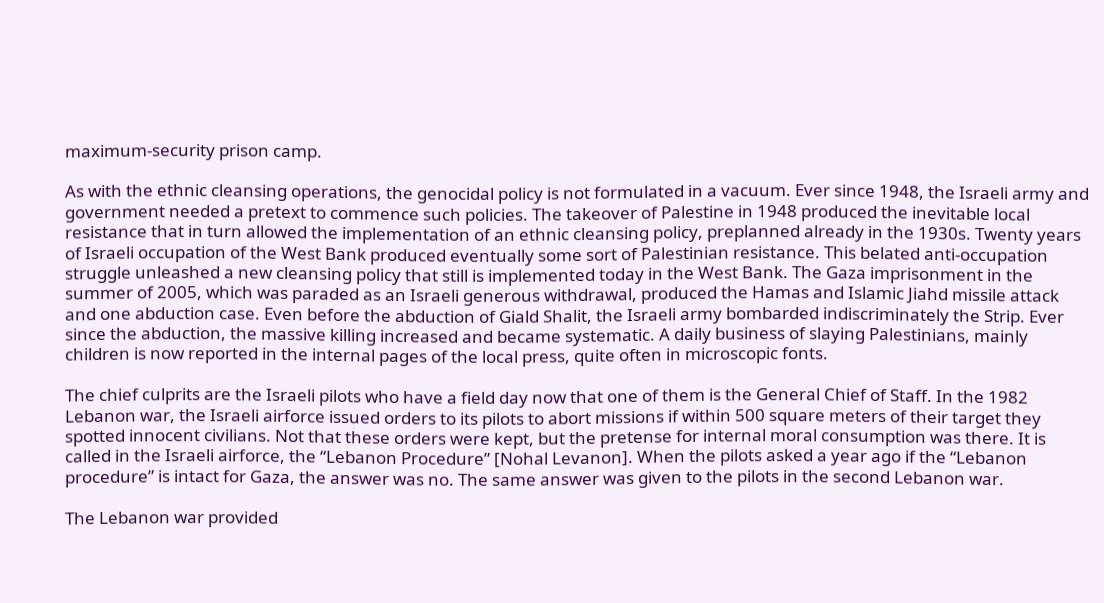maximum-security prison camp.

As with the ethnic cleansing operations, the genocidal policy is not formulated in a vacuum. Ever since 1948, the Israeli army and government needed a pretext to commence such policies. The takeover of Palestine in 1948 produced the inevitable local resistance that in turn allowed the implementation of an ethnic cleansing policy, preplanned already in the 1930s. Twenty years of Israeli occupation of the West Bank produced eventually some sort of Palestinian resistance. This belated anti-occupation struggle unleashed a new cleansing policy that still is implemented today in the West Bank. The Gaza imprisonment in the summer of 2005, which was paraded as an Israeli generous withdrawal, produced the Hamas and Islamic Jiahd missile attack and one abduction case. Even before the abduction of Giald Shalit, the Israeli army bombarded indiscriminately the Strip. Ever since the abduction, the massive killing increased and became systematic. A daily business of slaying Palestinians, mainly children is now reported in the internal pages of the local press, quite often in microscopic fonts.

The chief culprits are the Israeli pilots who have a field day now that one of them is the General Chief of Staff. In the 1982 Lebanon war, the Israeli airforce issued orders to its pilots to abort missions if within 500 square meters of their target they spotted innocent civilians. Not that these orders were kept, but the pretense for internal moral consumption was there. It is called in the Israeli airforce, the “Lebanon Procedure” [Nohal Levanon]. When the pilots asked a year ago if the “Lebanon procedure” is intact for Gaza, the answer was no. The same answer was given to the pilots in the second Lebanon war.

The Lebanon war provided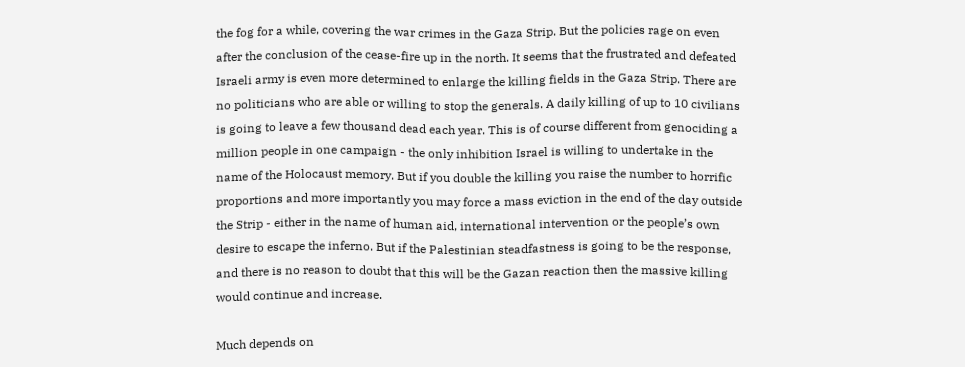the fog for a while, covering the war crimes in the Gaza Strip. But the policies rage on even after the conclusion of the cease-fire up in the north. It seems that the frustrated and defeated Israeli army is even more determined to enlarge the killing fields in the Gaza Strip. There are no politicians who are able or willing to stop the generals. A daily killing of up to 10 civilians is going to leave a few thousand dead each year. This is of course different from genociding a million people in one campaign - the only inhibition Israel is willing to undertake in the name of the Holocaust memory. But if you double the killing you raise the number to horrific proportions and more importantly you may force a mass eviction in the end of the day outside the Strip - either in the name of human aid, international intervention or the people’s own desire to escape the inferno. But if the Palestinian steadfastness is going to be the response, and there is no reason to doubt that this will be the Gazan reaction then the massive killing would continue and increase.

Much depends on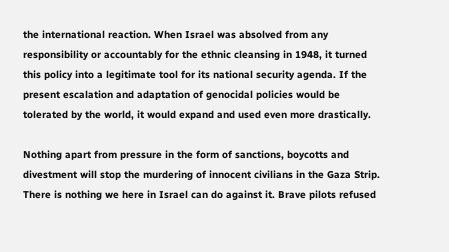the international reaction. When Israel was absolved from any responsibility or accountably for the ethnic cleansing in 1948, it turned this policy into a legitimate tool for its national security agenda. If the present escalation and adaptation of genocidal policies would be tolerated by the world, it would expand and used even more drastically.

Nothing apart from pressure in the form of sanctions, boycotts and divestment will stop the murdering of innocent civilians in the Gaza Strip. There is nothing we here in Israel can do against it. Brave pilots refused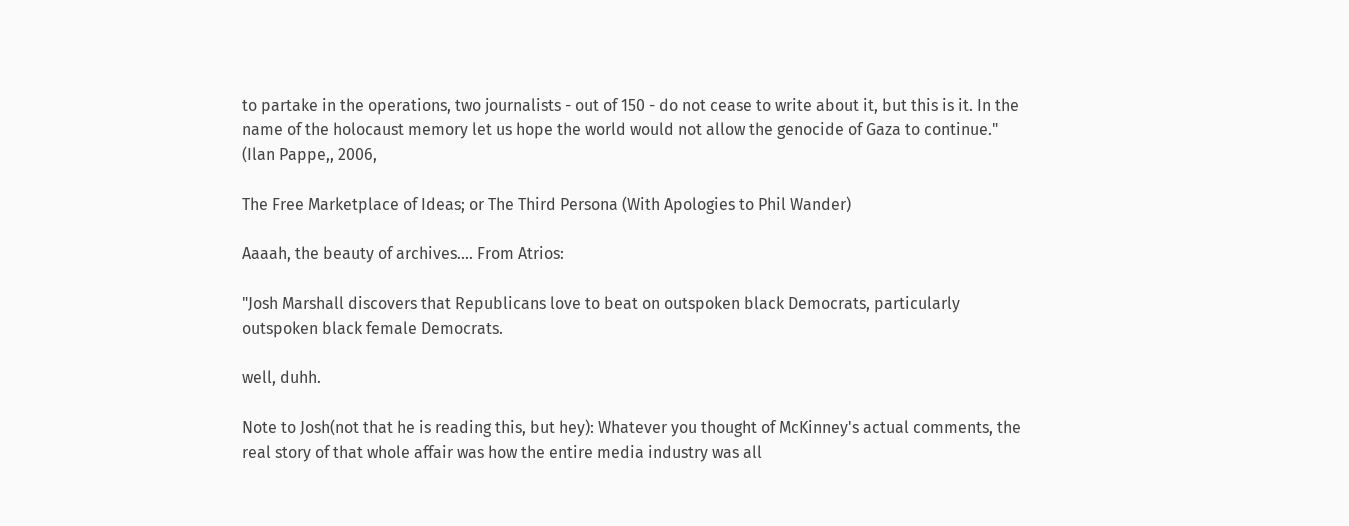to partake in the operations, two journalists - out of 150 - do not cease to write about it, but this is it. In the name of the holocaust memory let us hope the world would not allow the genocide of Gaza to continue." (Ilan Pappe,, 2006,

The Free Marketplace of Ideas; or The Third Persona (With Apologies to Phil Wander)

Aaaah, the beauty of archives.... From Atrios:

"Josh Marshall discovers that Republicans love to beat on outspoken black Democrats, particularly outspoken black female Democrats.

well, duhh.

Note to Josh(not that he is reading this, but hey): Whatever you thought of McKinney's actual comments, the real story of that whole affair was how the entire media industry was all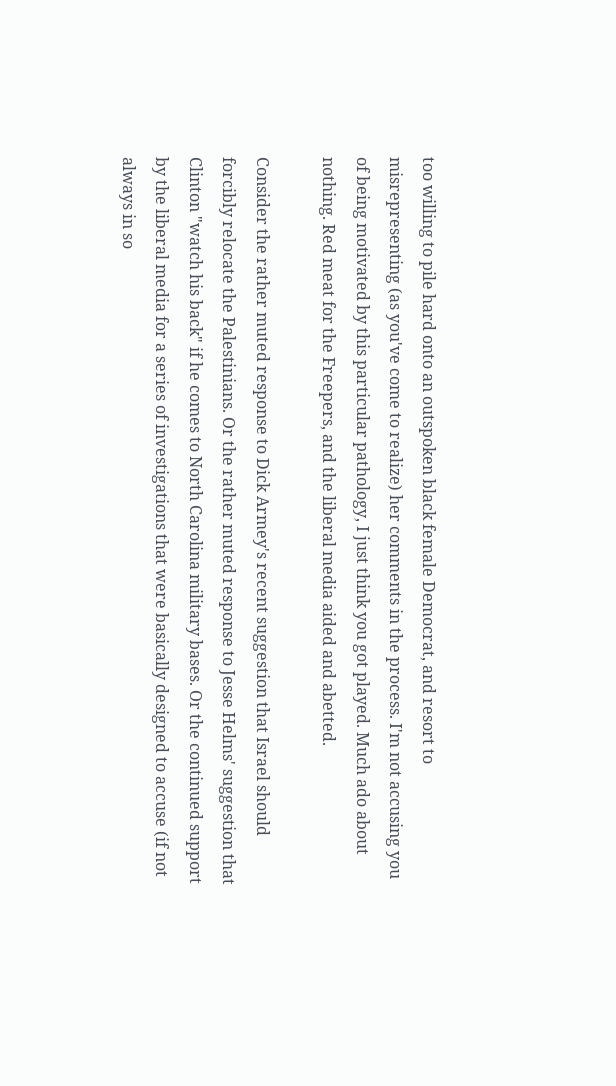too willing to pile hard onto an outspoken black female Democrat, and resort to misrepresenting (as you've come to realize) her comments in the process. I'm not accusing you of being motivated by this particular pathology, I just think you got played. Much ado about nothing. Red meat for the Freepers, and the liberal media aided and abetted.

Consider the rather muted response to Dick Armey's recent suggestion that Israel should forcibly relocate the Palestinians. Or the rather muted response to Jesse Helms' suggestion that Clinton "watch his back" if he comes to North Carolina military bases. Or the continued support by the liberal media for a series of investigations that were basically designed to accuse (if not always in so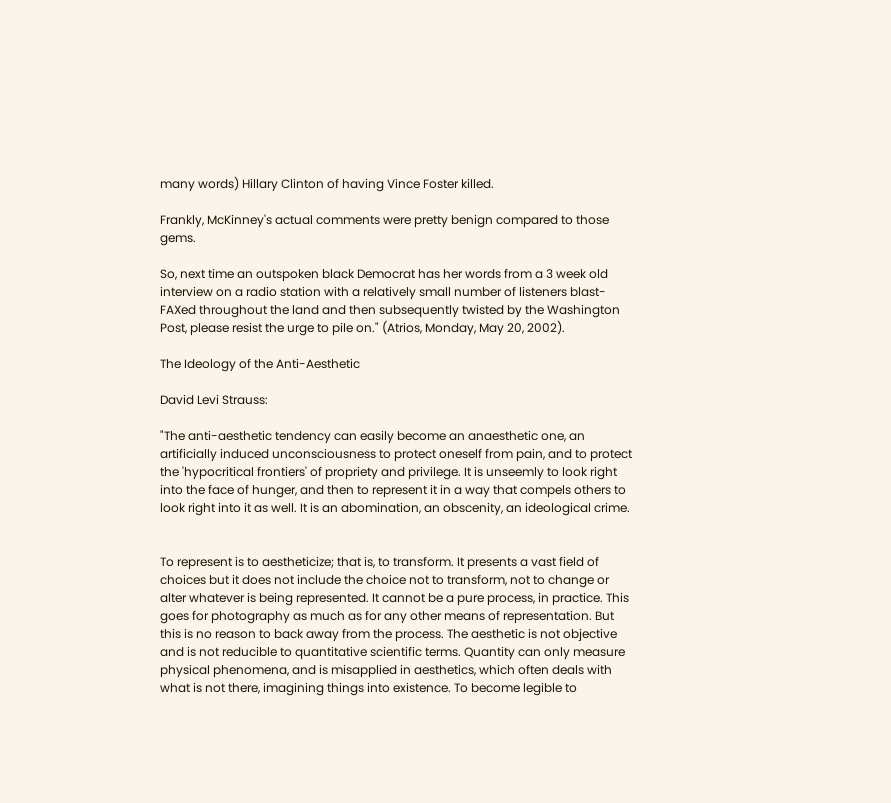many words) Hillary Clinton of having Vince Foster killed.

Frankly, McKinney's actual comments were pretty benign compared to those gems.

So, next time an outspoken black Democrat has her words from a 3 week old interview on a radio station with a relatively small number of listeners blast-FAXed throughout the land and then subsequently twisted by the Washington Post, please resist the urge to pile on." (Atrios, Monday, May 20, 2002).

The Ideology of the Anti-Aesthetic

David Levi Strauss:

"The anti-aesthetic tendency can easily become an anaesthetic one, an artificially induced unconsciousness to protect oneself from pain, and to protect the 'hypocritical frontiers' of propriety and privilege. It is unseemly to look right into the face of hunger, and then to represent it in a way that compels others to look right into it as well. It is an abomination, an obscenity, an ideological crime.


To represent is to aestheticize; that is, to transform. It presents a vast field of choices but it does not include the choice not to transform, not to change or alter whatever is being represented. It cannot be a pure process, in practice. This goes for photography as much as for any other means of representation. But this is no reason to back away from the process. The aesthetic is not objective and is not reducible to quantitative scientific terms. Quantity can only measure physical phenomena, and is misapplied in aesthetics, which often deals with what is not there, imagining things into existence. To become legible to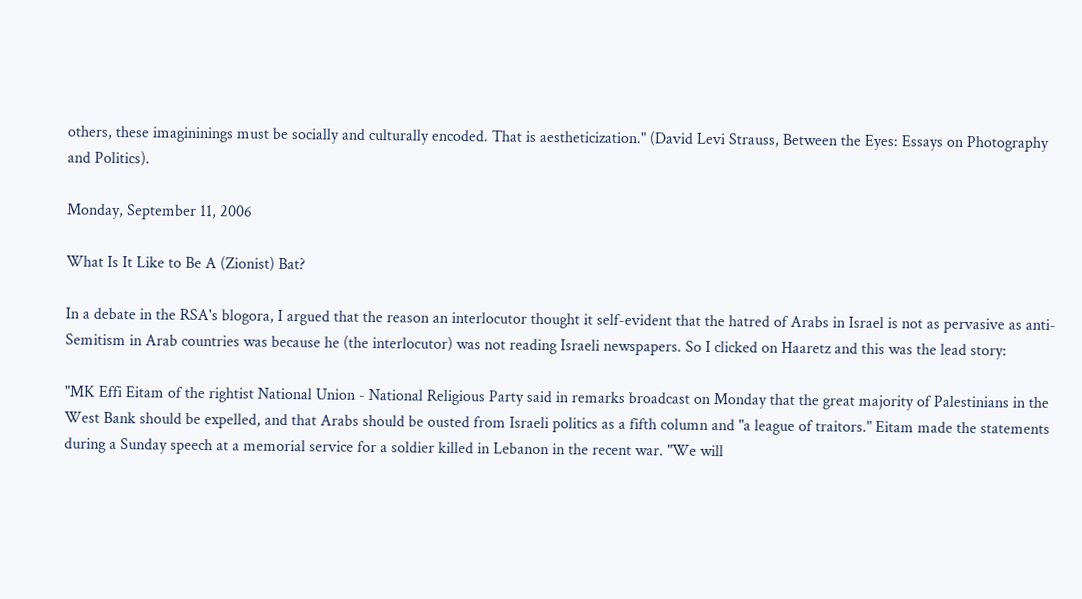others, these imagininings must be socially and culturally encoded. That is aestheticization." (David Levi Strauss, Between the Eyes: Essays on Photography and Politics).

Monday, September 11, 2006

What Is It Like to Be A (Zionist) Bat?

In a debate in the RSA's blogora, I argued that the reason an interlocutor thought it self-evident that the hatred of Arabs in Israel is not as pervasive as anti-Semitism in Arab countries was because he (the interlocutor) was not reading Israeli newspapers. So I clicked on Haaretz and this was the lead story:

"MK Effi Eitam of the rightist National Union - National Religious Party said in remarks broadcast on Monday that the great majority of Palestinians in the West Bank should be expelled, and that Arabs should be ousted from Israeli politics as a fifth column and "a league of traitors." Eitam made the statements during a Sunday speech at a memorial service for a soldier killed in Lebanon in the recent war. "We will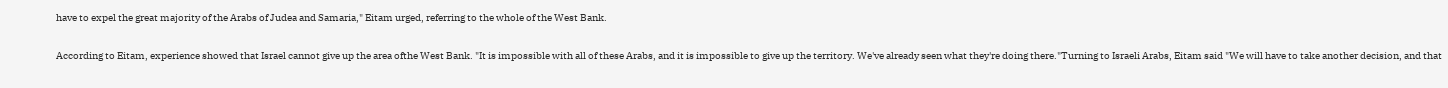have to expel the great majority of the Arabs of Judea and Samaria," Eitam urged, referring to the whole of the West Bank.

According to Eitam, experience showed that Israel cannot give up the area ofthe West Bank. "It is impossible with all of these Arabs, and it is impossible to give up the territory. We've already seen what they're doing there."Turning to Israeli Arabs, Eitam said "We will have to take another decision, and that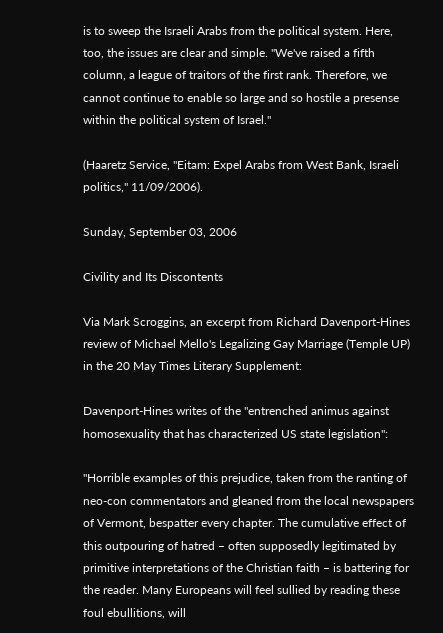is to sweep the Israeli Arabs from the political system. Here, too, the issues are clear and simple. "We've raised a fifth column, a league of traitors of the first rank. Therefore, we cannot continue to enable so large and so hostile a presense within the political system of Israel."

(Haaretz Service, "Eitam: Expel Arabs from West Bank, Israeli politics," 11/09/2006).

Sunday, September 03, 2006

Civility and Its Discontents

Via Mark Scroggins, an excerpt from Richard Davenport-Hines review of Michael Mello's Legalizing Gay Marriage (Temple UP) in the 20 May Times Literary Supplement:

Davenport-Hines writes of the "entrenched animus against homosexuality that has characterized US state legislation":

"Horrible examples of this prejudice, taken from the ranting of neo-con commentators and gleaned from the local newspapers of Vermont, bespatter every chapter. The cumulative effect of this outpouring of hatred – often supposedly legitimated by primitive interpretations of the Christian faith – is battering for the reader. Many Europeans will feel sullied by reading these foul ebullitions, will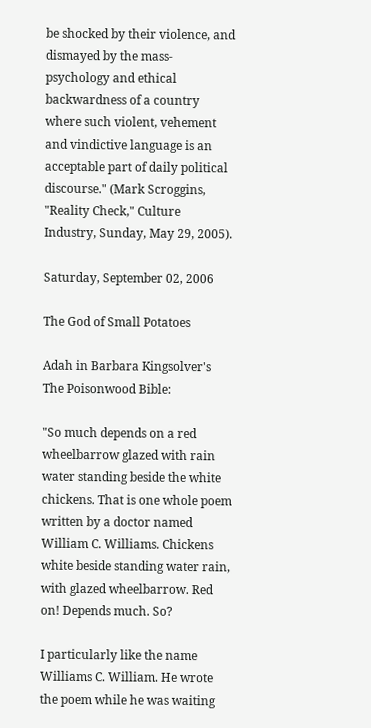be shocked by their violence, and dismayed by the mass-psychology and ethical backwardness of a country where such violent, vehement and vindictive language is an acceptable part of daily political discourse." (Mark Scroggins, "Reality Check," Culture Industry, Sunday, May 29, 2005).

Saturday, September 02, 2006

The God of Small Potatoes

Adah in Barbara Kingsolver's The Poisonwood Bible:

"So much depends on a red wheelbarrow glazed with rain water standing beside the white chickens. That is one whole poem written by a doctor named William C. Williams. Chickens white beside standing water rain, with glazed wheelbarrow. Red on! Depends much. So?

I particularly like the name Williams C. William. He wrote the poem while he was waiting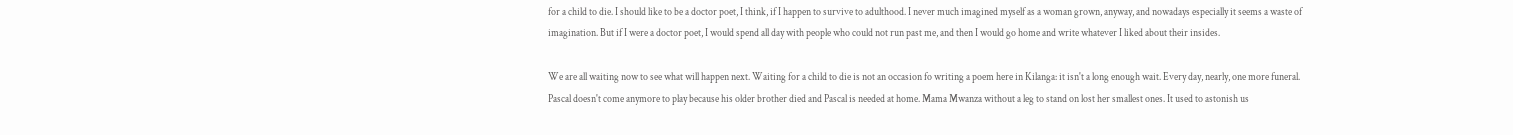for a child to die. I should like to be a doctor poet, I think, if I happen to survive to adulthood. I never much imagined myself as a woman grown, anyway, and nowadays especially it seems a waste of imagination. But if I were a doctor poet, I would spend all day with people who could not run past me, and then I would go home and write whatever I liked about their insides.

We are all waiting now to see what will happen next. Waiting for a child to die is not an occasion fo writing a poem here in Kilanga: it isn't a long enough wait. Every day, nearly, one more funeral. Pascal doesn't come anymore to play because his older brother died and Pascal is needed at home. Mama Mwanza without a leg to stand on lost her smallest ones. It used to astonish us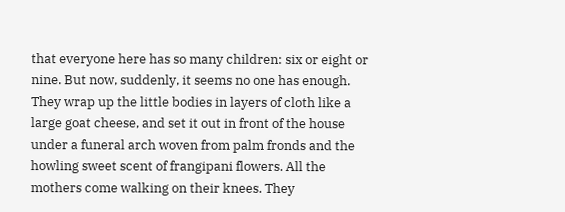that everyone here has so many children: six or eight or nine. But now, suddenly, it seems no one has enough. They wrap up the little bodies in layers of cloth like a large goat cheese, and set it out in front of the house under a funeral arch woven from palm fronds and the howling sweet scent of frangipani flowers. All the mothers come walking on their knees. They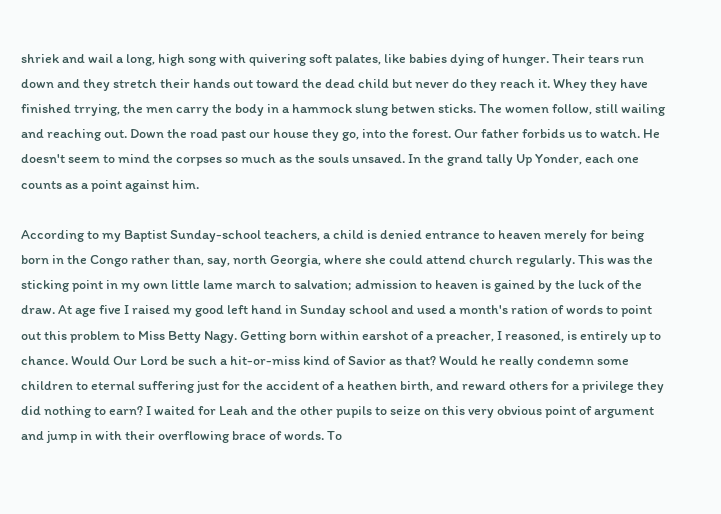shriek and wail a long, high song with quivering soft palates, like babies dying of hunger. Their tears run down and they stretch their hands out toward the dead child but never do they reach it. Whey they have finished trrying, the men carry the body in a hammock slung betwen sticks. The women follow, still wailing and reaching out. Down the road past our house they go, into the forest. Our father forbids us to watch. He doesn't seem to mind the corpses so much as the souls unsaved. In the grand tally Up Yonder, each one counts as a point against him.

According to my Baptist Sunday-school teachers, a child is denied entrance to heaven merely for being born in the Congo rather than, say, north Georgia, where she could attend church regularly. This was the sticking point in my own little lame march to salvation; admission to heaven is gained by the luck of the draw. At age five I raised my good left hand in Sunday school and used a month's ration of words to point out this problem to Miss Betty Nagy. Getting born within earshot of a preacher, I reasoned, is entirely up to chance. Would Our Lord be such a hit-or-miss kind of Savior as that? Would he really condemn some children to eternal suffering just for the accident of a heathen birth, and reward others for a privilege they did nothing to earn? I waited for Leah and the other pupils to seize on this very obvious point of argument and jump in with their overflowing brace of words. To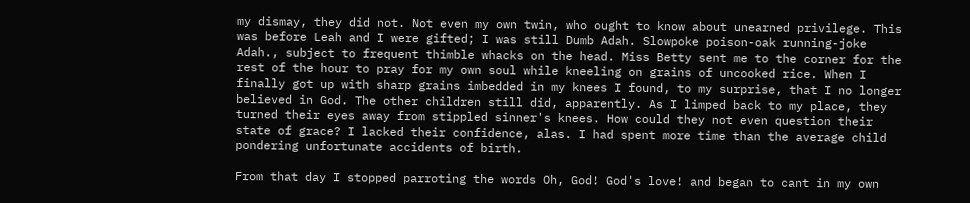my dismay, they did not. Not even my own twin, who ought to know about unearned privilege. This was before Leah and I were gifted; I was still Dumb Adah. Slowpoke poison-oak running-joke Adah., subject to frequent thimble whacks on the head. Miss Betty sent me to the corner for the rest of the hour to pray for my own soul while kneeling on grains of uncooked rice. When I finally got up with sharp grains imbedded in my knees I found, to my surprise, that I no longer believed in God. The other children still did, apparently. As I limped back to my place, they turned their eyes away from stippled sinner's knees. How could they not even question their state of grace? I lacked their confidence, alas. I had spent more time than the average child pondering unfortunate accidents of birth.

From that day I stopped parroting the words Oh, God! God's love! and began to cant in my own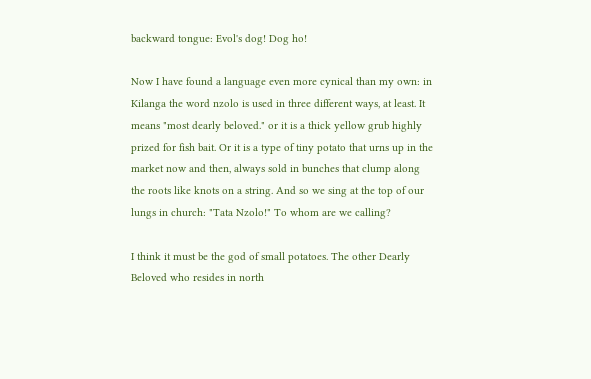backward tongue: Evol's dog! Dog ho!

Now I have found a language even more cynical than my own: in Kilanga the word nzolo is used in three different ways, at least. It means "most dearly beloved." or it is a thick yellow grub highly prized for fish bait. Or it is a type of tiny potato that urns up in the market now and then, always sold in bunches that clump along the roots like knots on a string. And so we sing at the top of our lungs in church: "Tata Nzolo!" To whom are we calling?

I think it must be the god of small potatoes. The other Dearly Beloved who resides in north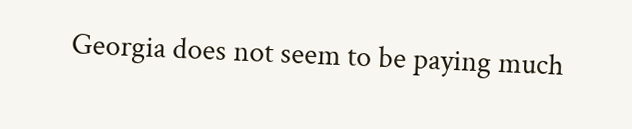Georgia does not seem to be paying much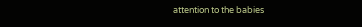attention to the babies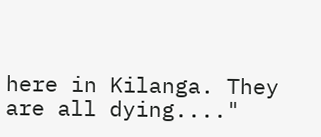here in Kilanga. They are all dying...."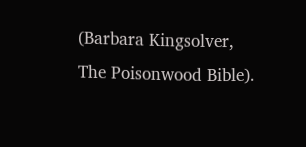(Barbara Kingsolver, The Poisonwood Bible).